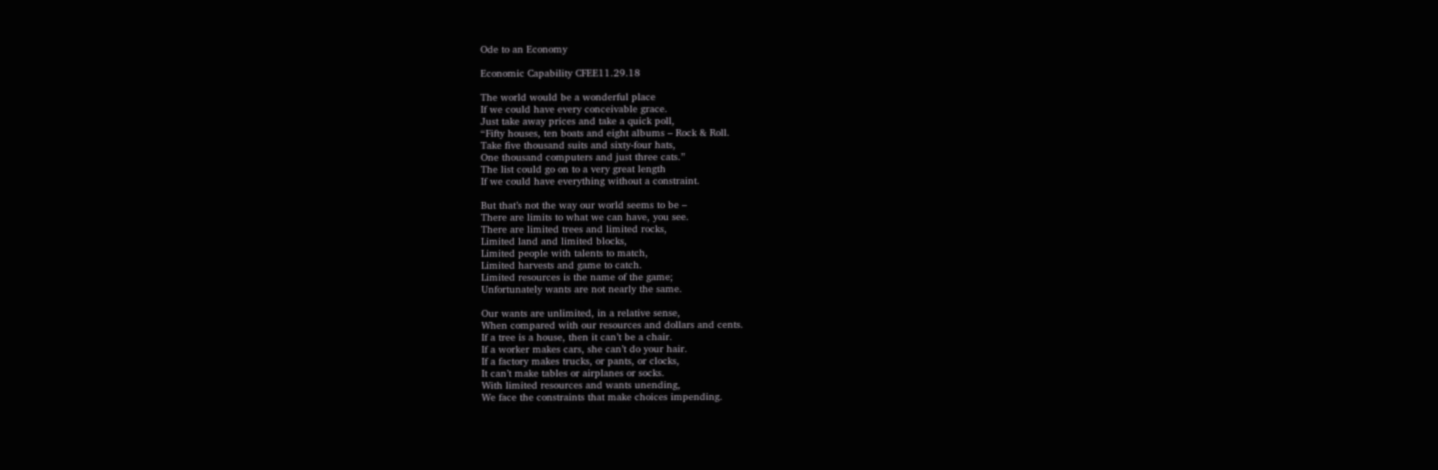Ode to an Economy

Economic Capability CFEE11.29.18

The world would be a wonderful place
If we could have every conceivable grace.
Just take away prices and take a quick poll,
“Fifty houses, ten boats and eight albums – Rock & Roll.
Take five thousand suits and sixty-four hats,
One thousand computers and just three cats.”
The list could go on to a very great length
If we could have everything without a constraint.

But that’s not the way our world seems to be –
There are limits to what we can have, you see.
There are limited trees and limited rocks,
Limited land and limited blocks,
Limited people with talents to match,
Limited harvests and game to catch.
Limited resources is the name of the game;
Unfortunately wants are not nearly the same.

Our wants are unlimited, in a relative sense,
When compared with our resources and dollars and cents.
If a tree is a house, then it can’t be a chair.
If a worker makes cars, she can’t do your hair.
If a factory makes trucks, or pants, or clocks,
It can’t make tables or airplanes or socks.
With limited resources and wants unending,
We face the constraints that make choices impending.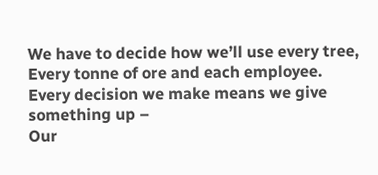We have to decide how we’ll use every tree,
Every tonne of ore and each employee.
Every decision we make means we give something up –
Our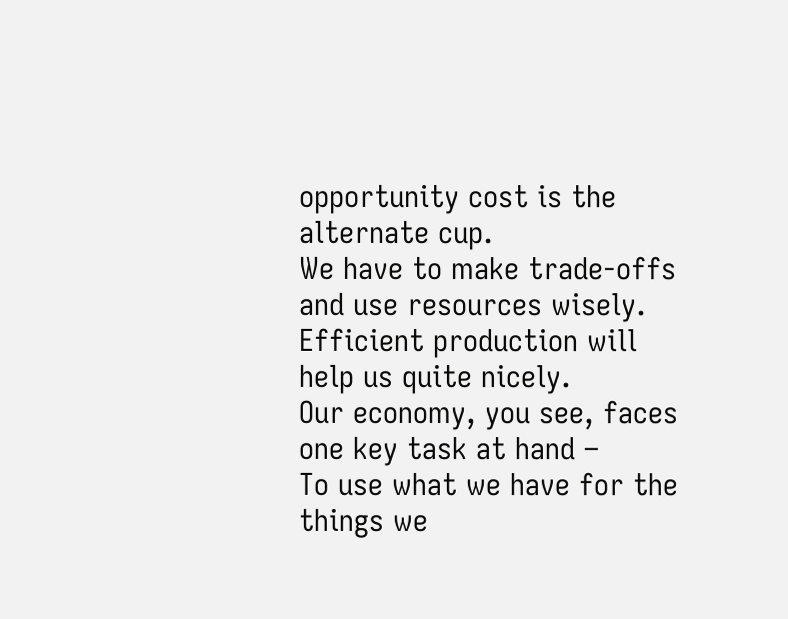opportunity cost is the alternate cup.
We have to make trade-offs and use resources wisely.
Efficient production will help us quite nicely.
Our economy, you see, faces one key task at hand –
To use what we have for the things we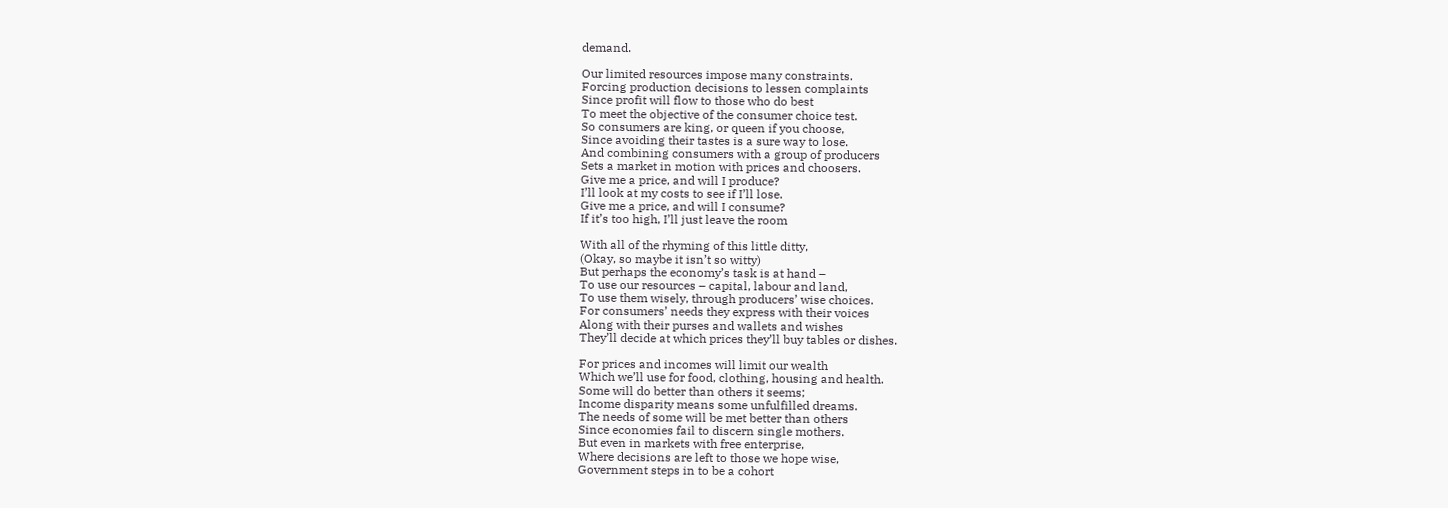demand.

Our limited resources impose many constraints.
Forcing production decisions to lessen complaints
Since profit will flow to those who do best
To meet the objective of the consumer choice test.
So consumers are king, or queen if you choose,
Since avoiding their tastes is a sure way to lose.
And combining consumers with a group of producers
Sets a market in motion with prices and choosers.
Give me a price, and will I produce?
I’ll look at my costs to see if I’ll lose.
Give me a price, and will I consume?
If it’s too high, I’ll just leave the room

With all of the rhyming of this little ditty,
(Okay, so maybe it isn’t so witty)
But perhaps the economy’s task is at hand –
To use our resources – capital, labour and land,
To use them wisely, through producers’ wise choices.
For consumers’ needs they express with their voices
Along with their purses and wallets and wishes
They’ll decide at which prices they’ll buy tables or dishes.

For prices and incomes will limit our wealth
Which we’ll use for food, clothing, housing and health.
Some will do better than others it seems;
Income disparity means some unfulfilled dreams.
The needs of some will be met better than others
Since economies fail to discern single mothers.
But even in markets with free enterprise,
Where decisions are left to those we hope wise,
Government steps in to be a cohort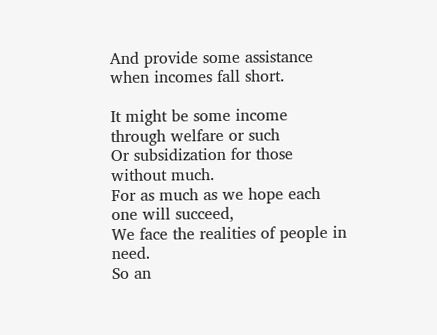And provide some assistance when incomes fall short.

It might be some income through welfare or such
Or subsidization for those without much.
For as much as we hope each one will succeed,
We face the realities of people in need.
So an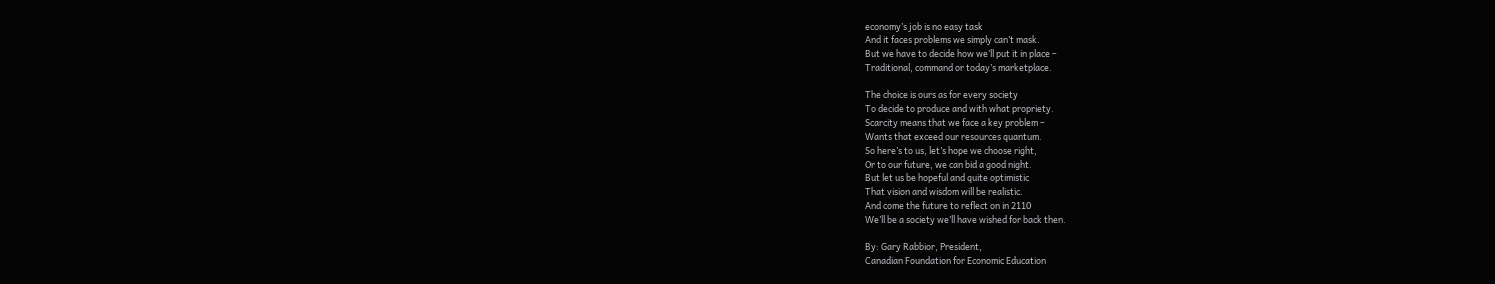economy’s job is no easy task
And it faces problems we simply can’t mask.
But we have to decide how we’ll put it in place –
Traditional, command or today’s marketplace.

The choice is ours as for every society
To decide to produce and with what propriety.
Scarcity means that we face a key problem –
Wants that exceed our resources quantum.
So here’s to us, let’s hope we choose right,
Or to our future, we can bid a good night.
But let us be hopeful and quite optimistic
That vision and wisdom will be realistic.
And come the future to reflect on in 2110
We’ll be a society we’ll have wished for back then.

By: Gary Rabbior, President,
Canadian Foundation for Economic Education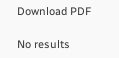Download PDF

No results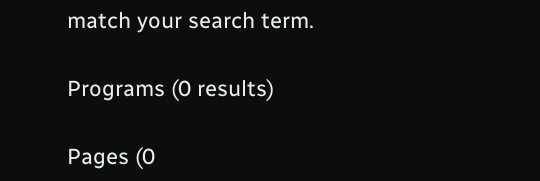match your search term.

Programs (0 results)

Pages (0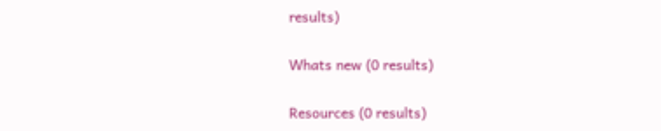results)

Whats new (0 results)

Resources (0 results)